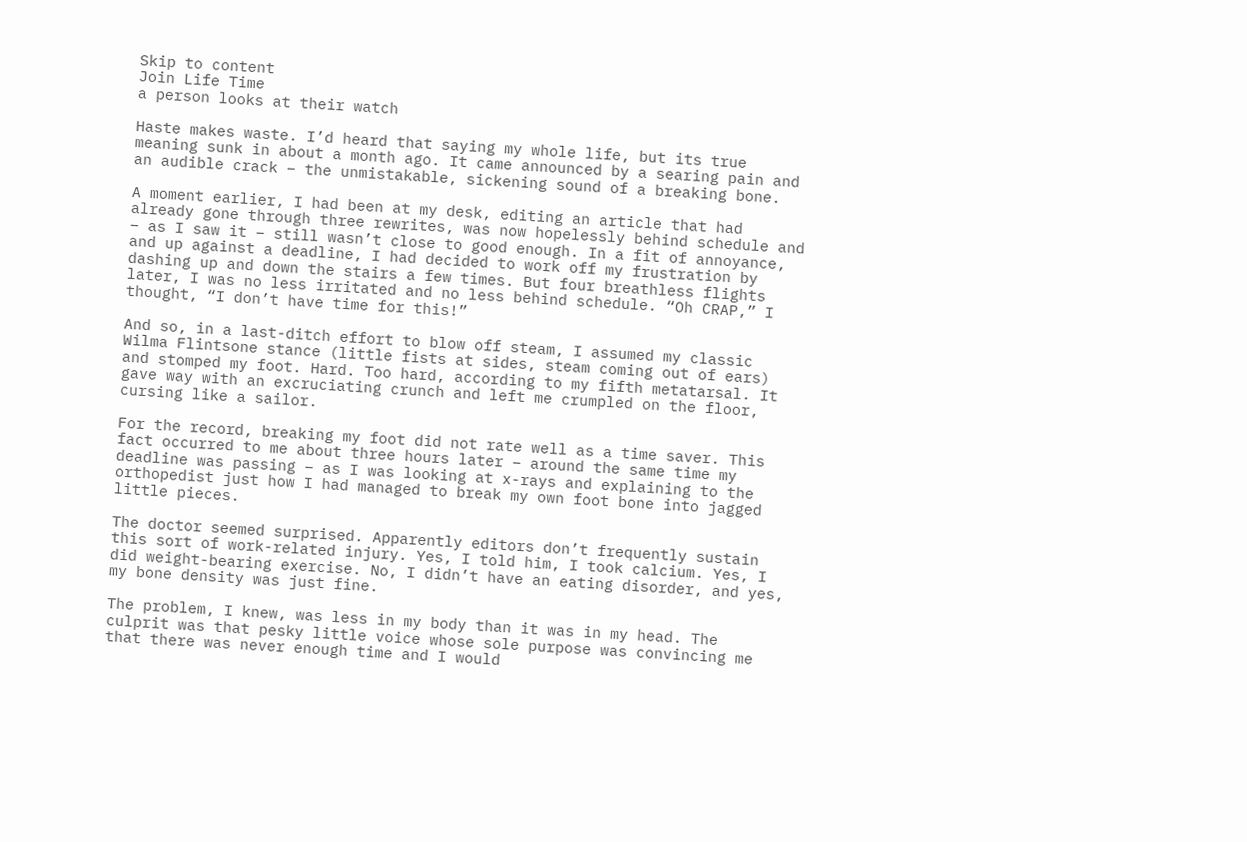Skip to content
Join Life Time
a person looks at their watch

Haste makes waste. I’d heard that saying my whole life, but its true meaning sunk in about a month ago. It came announced by a searing pain and an audible crack – the unmistakable, sickening sound of a breaking bone.

A moment earlier, I had been at my desk, editing an article that had already gone through three rewrites, was now hopelessly behind schedule and – as I saw it – still wasn’t close to good enough. In a fit of annoyance, and up against a deadline, I had decided to work off my frustration by dashing up and down the stairs a few times. But four breathless flights later, I was no less irritated and no less behind schedule. “Oh CRAP,” I thought, “I don’t have time for this!”

And so, in a last-ditch effort to blow off steam, I assumed my classic Wilma Flintsone stance (little fists at sides, steam coming out of ears) and stomped my foot. Hard. Too hard, according to my fifth metatarsal. It gave way with an excruciating crunch and left me crumpled on the floor, cursing like a sailor.

For the record, breaking my foot did not rate well as a time saver. This fact occurred to me about three hours later – around the same time my deadline was passing – as I was looking at x-rays and explaining to the orthopedist just how I had managed to break my own foot bone into jagged little pieces.

The doctor seemed surprised. Apparently editors don’t frequently sustain this sort of work-related injury. Yes, I told him, I took calcium. Yes, I did weight-bearing exercise. No, I didn’t have an eating disorder, and yes, my bone density was just fine.

The problem, I knew, was less in my body than it was in my head. The culprit was that pesky little voice whose sole purpose was convincing me that there was never enough time and I would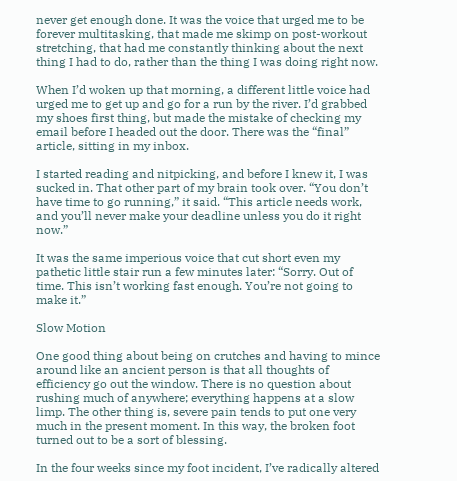never get enough done. It was the voice that urged me to be forever multitasking, that made me skimp on post-workout stretching, that had me constantly thinking about the next thing I had to do, rather than the thing I was doing right now.

When I’d woken up that morning, a different little voice had urged me to get up and go for a run by the river. I’d grabbed my shoes first thing, but made the mistake of checking my email before I headed out the door. There was the “final” article, sitting in my inbox.

I started reading and nitpicking, and before I knew it, I was sucked in. That other part of my brain took over. “You don’t have time to go running,” it said. “This article needs work, and you’ll never make your deadline unless you do it right now.”

It was the same imperious voice that cut short even my pathetic little stair run a few minutes later: “Sorry. Out of time. This isn’t working fast enough. You’re not going to make it.”

Slow Motion

One good thing about being on crutches and having to mince around like an ancient person is that all thoughts of efficiency go out the window. There is no question about rushing much of anywhere; everything happens at a slow limp. The other thing is, severe pain tends to put one very much in the present moment. In this way, the broken foot turned out to be a sort of blessing.

In the four weeks since my foot incident, I’ve radically altered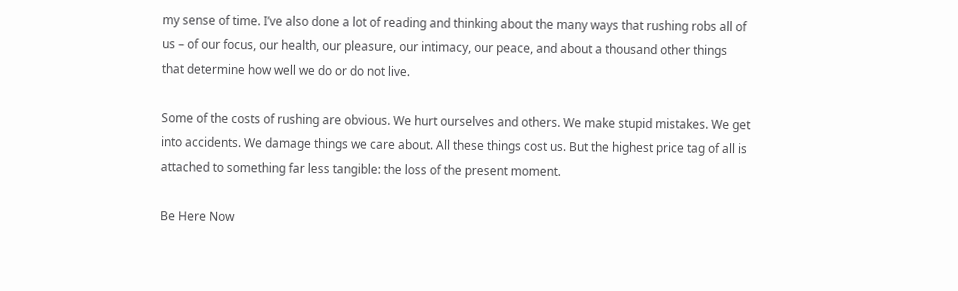my sense of time. I’ve also done a lot of reading and thinking about the many ways that rushing robs all of us – of our focus, our health, our pleasure, our intimacy, our peace, and about a thousand other things that determine how well we do or do not live.

Some of the costs of rushing are obvious. We hurt ourselves and others. We make stupid mistakes. We get into accidents. We damage things we care about. All these things cost us. But the highest price tag of all is attached to something far less tangible: the loss of the present moment.

Be Here Now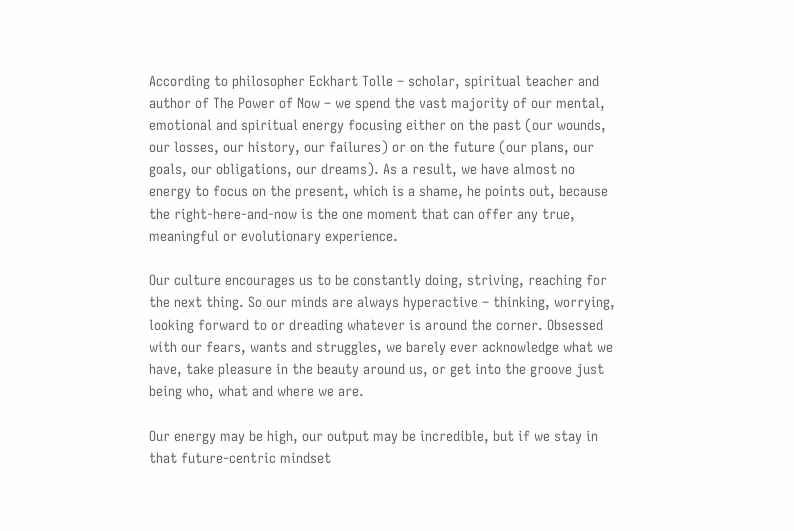According to philosopher Eckhart Tolle – scholar, spiritual teacher and author of The Power of Now – we spend the vast majority of our mental, emotional and spiritual energy focusing either on the past (our wounds, our losses, our history, our failures) or on the future (our plans, our goals, our obligations, our dreams). As a result, we have almost no energy to focus on the present, which is a shame, he points out, because the right-here-and-now is the one moment that can offer any true, meaningful or evolutionary experience.

Our culture encourages us to be constantly doing, striving, reaching for the next thing. So our minds are always hyperactive – thinking, worrying, looking forward to or dreading whatever is around the corner. Obsessed with our fears, wants and struggles, we barely ever acknowledge what we have, take pleasure in the beauty around us, or get into the groove just being who, what and where we are.

Our energy may be high, our output may be incredible, but if we stay in that future-centric mindset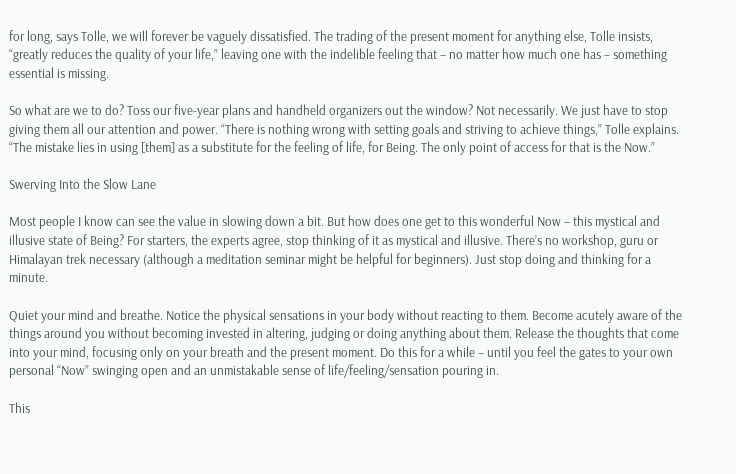for long, says Tolle, we will forever be vaguely dissatisfied. The trading of the present moment for anything else, Tolle insists, “greatly reduces the quality of your life,” leaving one with the indelible feeling that – no matter how much one has – something essential is missing.

So what are we to do? Toss our five-year plans and handheld organizers out the window? Not necessarily. We just have to stop giving them all our attention and power. “There is nothing wrong with setting goals and striving to achieve things,” Tolle explains. “The mistake lies in using [them] as a substitute for the feeling of life, for Being. The only point of access for that is the Now.”

Swerving Into the Slow Lane

Most people I know can see the value in slowing down a bit. But how does one get to this wonderful Now – this mystical and illusive state of Being? For starters, the experts agree, stop thinking of it as mystical and illusive. There’s no workshop, guru or Himalayan trek necessary (although a meditation seminar might be helpful for beginners). Just stop doing and thinking for a minute.

Quiet your mind and breathe. Notice the physical sensations in your body without reacting to them. Become acutely aware of the things around you without becoming invested in altering, judging or doing anything about them. Release the thoughts that come into your mind, focusing only on your breath and the present moment. Do this for a while – until you feel the gates to your own personal “Now” swinging open and an unmistakable sense of life/feeling/sensation pouring in.

This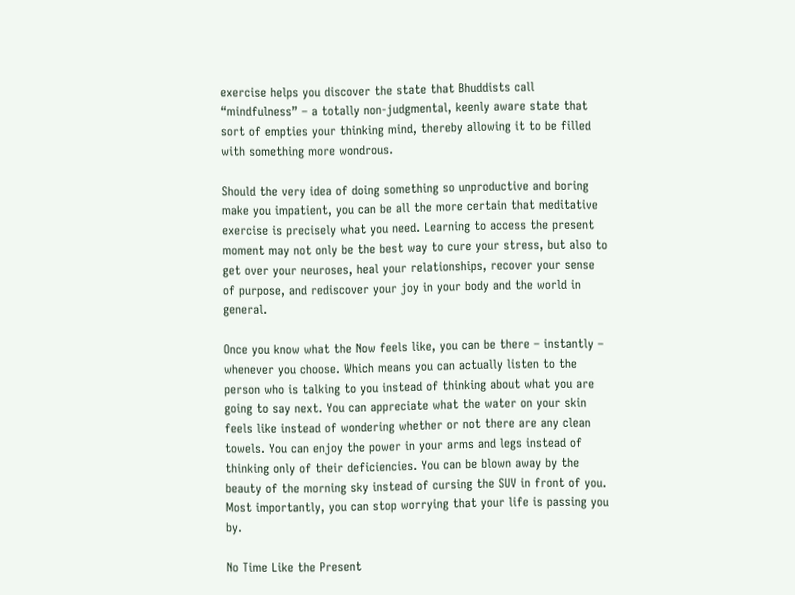exercise helps you discover the state that Bhuddists call “mindfulness” – a totally non-judgmental, keenly aware state that sort of empties your thinking mind, thereby allowing it to be filled with something more wondrous.

Should the very idea of doing something so unproductive and boring make you impatient, you can be all the more certain that meditative exercise is precisely what you need. Learning to access the present moment may not only be the best way to cure your stress, but also to get over your neuroses, heal your relationships, recover your sense of purpose, and rediscover your joy in your body and the world in general.

Once you know what the Now feels like, you can be there – instantly – whenever you choose. Which means you can actually listen to the person who is talking to you instead of thinking about what you are going to say next. You can appreciate what the water on your skin feels like instead of wondering whether or not there are any clean towels. You can enjoy the power in your arms and legs instead of thinking only of their deficiencies. You can be blown away by the beauty of the morning sky instead of cursing the SUV in front of you. Most importantly, you can stop worrying that your life is passing you by.

No Time Like the Present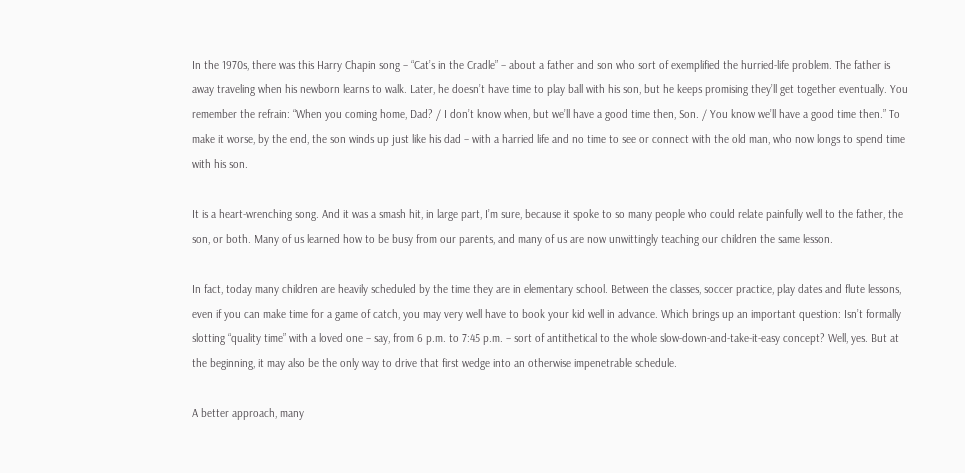In the 1970s, there was this Harry Chapin song – “Cat’s in the Cradle” – about a father and son who sort of exemplified the hurried-life problem. The father is away traveling when his newborn learns to walk. Later, he doesn’t have time to play ball with his son, but he keeps promising they’ll get together eventually. You remember the refrain: “When you coming home, Dad? / I don’t know when, but we’ll have a good time then, Son. / You know we’ll have a good time then.” To make it worse, by the end, the son winds up just like his dad – with a harried life and no time to see or connect with the old man, who now longs to spend time with his son.

It is a heart-wrenching song. And it was a smash hit, in large part, I’m sure, because it spoke to so many people who could relate painfully well to the father, the son, or both. Many of us learned how to be busy from our parents, and many of us are now unwittingly teaching our children the same lesson.

In fact, today many children are heavily scheduled by the time they are in elementary school. Between the classes, soccer practice, play dates and flute lessons, even if you can make time for a game of catch, you may very well have to book your kid well in advance. Which brings up an important question: Isn’t formally slotting “quality time” with a loved one – say, from 6 p.m. to 7:45 p.m. – sort of antithetical to the whole slow-down-and-take-it-easy concept? Well, yes. But at the beginning, it may also be the only way to drive that first wedge into an otherwise impenetrable schedule.

A better approach, many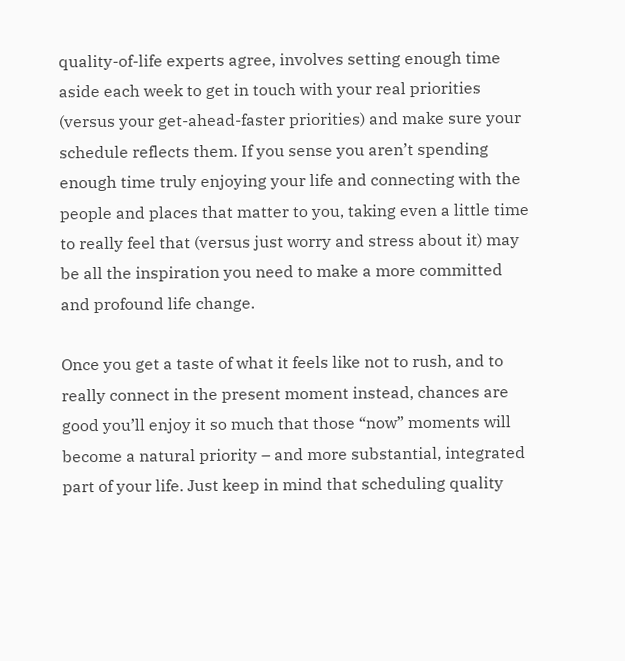quality-of-life experts agree, involves setting enough time aside each week to get in touch with your real priorities (versus your get-ahead-faster priorities) and make sure your schedule reflects them. If you sense you aren’t spending enough time truly enjoying your life and connecting with the people and places that matter to you, taking even a little time to really feel that (versus just worry and stress about it) may be all the inspiration you need to make a more committed and profound life change.

Once you get a taste of what it feels like not to rush, and to really connect in the present moment instead, chances are good you’ll enjoy it so much that those “now” moments will become a natural priority – and more substantial, integrated part of your life. Just keep in mind that scheduling quality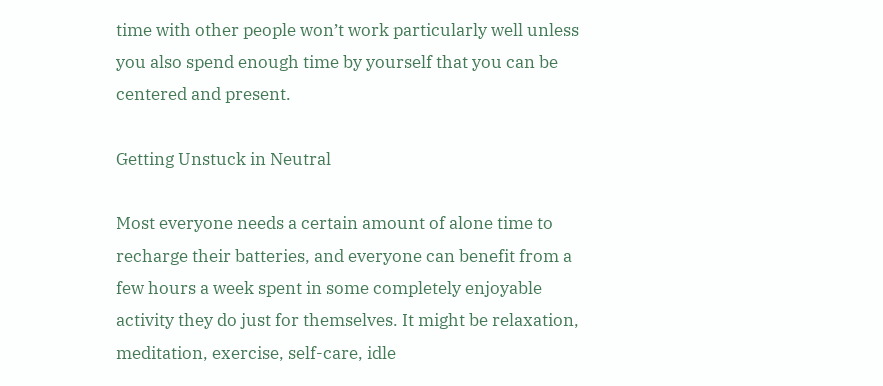time with other people won’t work particularly well unless you also spend enough time by yourself that you can be centered and present.

Getting Unstuck in Neutral

Most everyone needs a certain amount of alone time to recharge their batteries, and everyone can benefit from a few hours a week spent in some completely enjoyable activity they do just for themselves. It might be relaxation, meditation, exercise, self-care, idle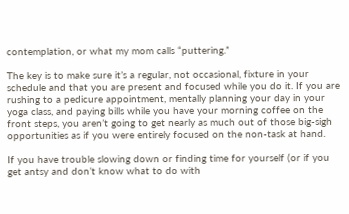contemplation, or what my mom calls “puttering.”

The key is to make sure it’s a regular, not occasional, fixture in your schedule and that you are present and focused while you do it. If you are rushing to a pedicure appointment, mentally planning your day in your yoga class, and paying bills while you have your morning coffee on the front steps, you aren’t going to get nearly as much out of those big-sigh opportunities as if you were entirely focused on the non-task at hand.

If you have trouble slowing down or finding time for yourself (or if you get antsy and don’t know what to do with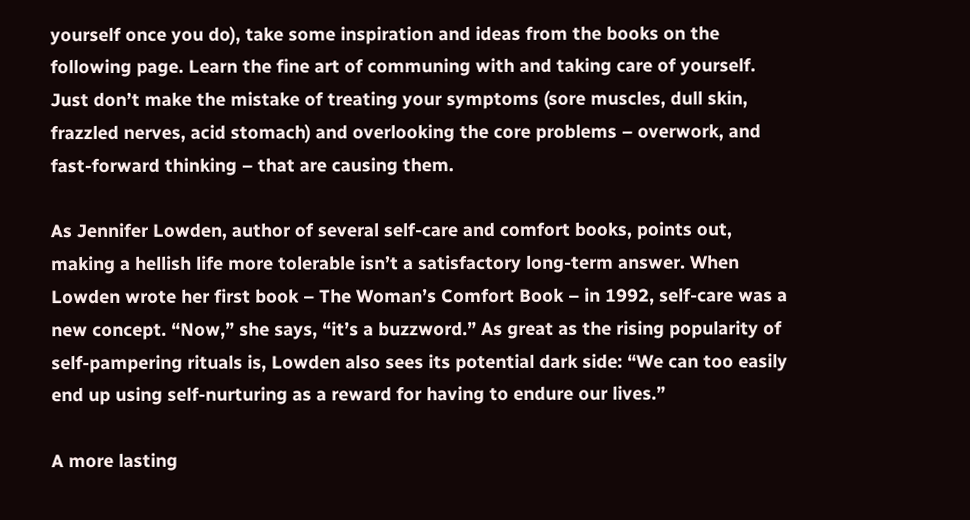yourself once you do), take some inspiration and ideas from the books on the following page. Learn the fine art of communing with and taking care of yourself. Just don’t make the mistake of treating your symptoms (sore muscles, dull skin, frazzled nerves, acid stomach) and overlooking the core problems – overwork, and fast-forward thinking – that are causing them.

As Jennifer Lowden, author of several self-care and comfort books, points out, making a hellish life more tolerable isn’t a satisfactory long-term answer. When Lowden wrote her first book – The Woman’s Comfort Book – in 1992, self-care was a new concept. “Now,” she says, “it’s a buzzword.” As great as the rising popularity of self-pampering rituals is, Lowden also sees its potential dark side: “We can too easily end up using self-nurturing as a reward for having to endure our lives.”

A more lasting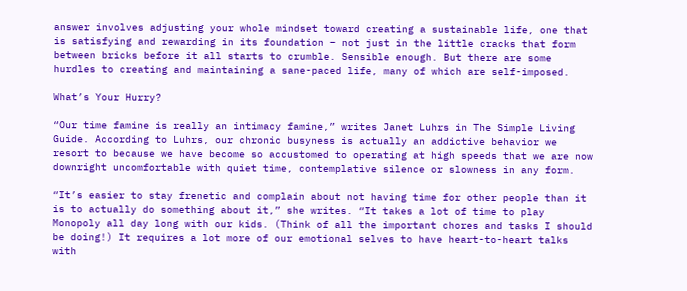answer involves adjusting your whole mindset toward creating a sustainable life, one that is satisfying and rewarding in its foundation – not just in the little cracks that form between bricks before it all starts to crumble. Sensible enough. But there are some hurdles to creating and maintaining a sane-paced life, many of which are self-imposed.

What’s Your Hurry?

“Our time famine is really an intimacy famine,” writes Janet Luhrs in The Simple Living Guide. According to Luhrs, our chronic busyness is actually an addictive behavior we resort to because we have become so accustomed to operating at high speeds that we are now downright uncomfortable with quiet time, contemplative silence or slowness in any form.

“It’s easier to stay frenetic and complain about not having time for other people than it is to actually do something about it,” she writes. “It takes a lot of time to play Monopoly all day long with our kids. (Think of all the important chores and tasks I should be doing!) It requires a lot more of our emotional selves to have heart-to-heart talks with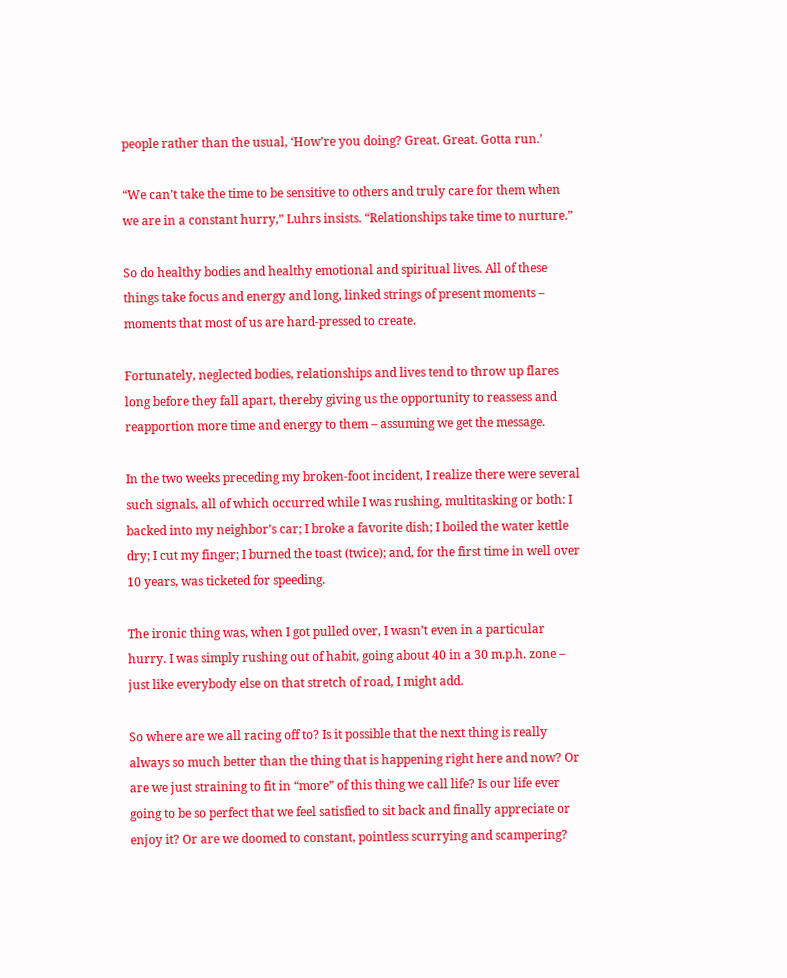people rather than the usual, ‘How’re you doing? Great. Great. Gotta run.’

“We can’t take the time to be sensitive to others and truly care for them when we are in a constant hurry,” Luhrs insists. “Relationships take time to nurture.”

So do healthy bodies and healthy emotional and spiritual lives. All of these things take focus and energy and long, linked strings of present moments – moments that most of us are hard-pressed to create.

Fortunately, neglected bodies, relationships and lives tend to throw up flares long before they fall apart, thereby giving us the opportunity to reassess and reapportion more time and energy to them – assuming we get the message.

In the two weeks preceding my broken-foot incident, I realize there were several such signals, all of which occurred while I was rushing, multitasking or both: I backed into my neighbor’s car; I broke a favorite dish; I boiled the water kettle dry; I cut my finger; I burned the toast (twice); and, for the first time in well over 10 years, was ticketed for speeding.

The ironic thing was, when I got pulled over, I wasn’t even in a particular hurry. I was simply rushing out of habit, going about 40 in a 30 m.p.h. zone – just like everybody else on that stretch of road, I might add.

So where are we all racing off to? Is it possible that the next thing is really always so much better than the thing that is happening right here and now? Or are we just straining to fit in “more” of this thing we call life? Is our life ever going to be so perfect that we feel satisfied to sit back and finally appreciate or enjoy it? Or are we doomed to constant, pointless scurrying and scampering?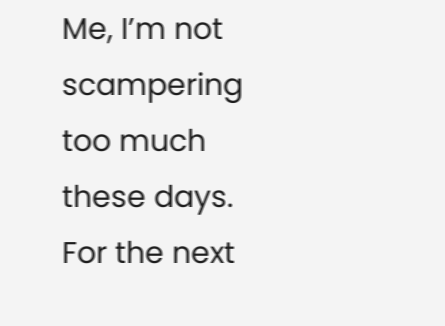Me, I’m not scampering too much these days. For the next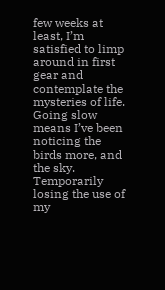few weeks at least, I’m satisfied to limp around in first gear and contemplate the mysteries of life. Going slow means I’ve been noticing the birds more, and the sky. Temporarily losing the use of my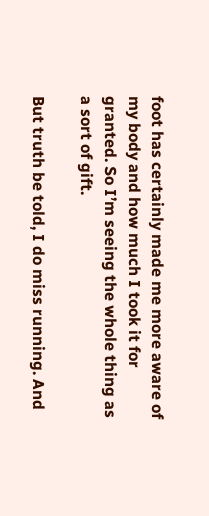foot has certainly made me more aware of my body and how much I took it for granted. So I’m seeing the whole thing as a sort of gift.

But truth be told, I do miss running. And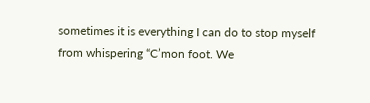sometimes it is everything I can do to stop myself from whispering “C’mon foot. We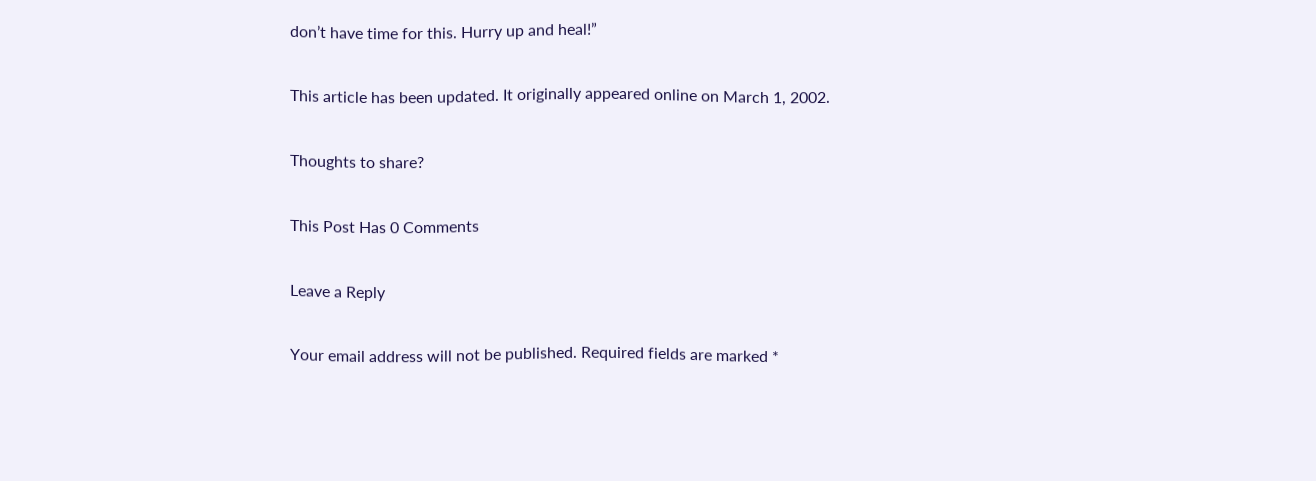don’t have time for this. Hurry up and heal!”

This article has been updated. It originally appeared online on March 1, 2002.

Thoughts to share?

This Post Has 0 Comments

Leave a Reply

Your email address will not be published. Required fields are marked *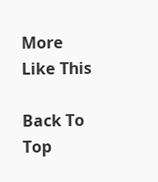More Like This

Back To Top